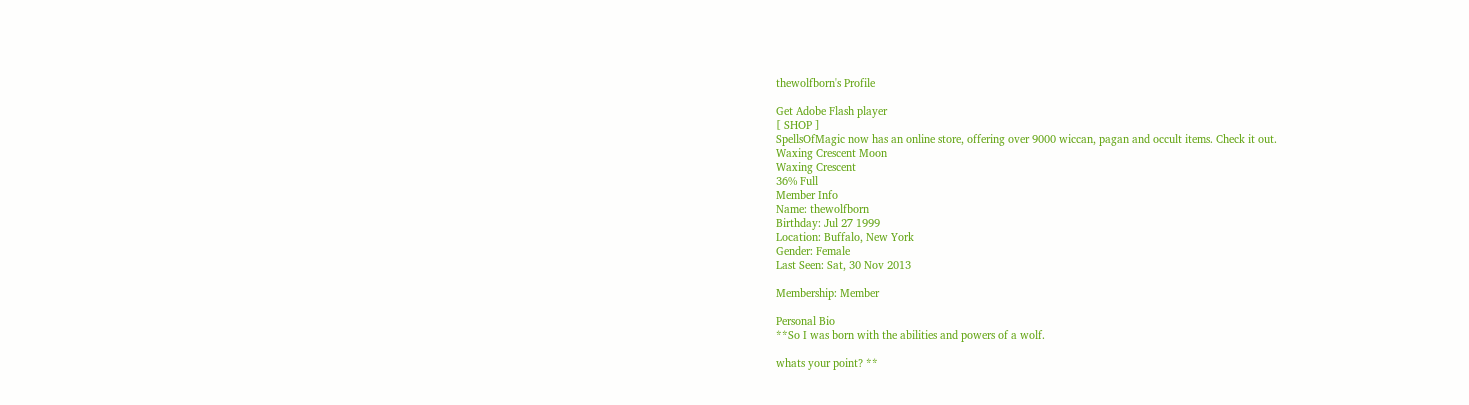thewolfborn's Profile

Get Adobe Flash player
[ SHOP ]
SpellsOfMagic now has an online store, offering over 9000 wiccan, pagan and occult items. Check it out.
Waxing Crescent Moon
Waxing Crescent
36% Full
Member Info
Name: thewolfborn
Birthday: Jul 27 1999
Location: Buffalo, New York
Gender: Female
Last Seen: Sat, 30 Nov 2013

Membership: Member

Personal Bio
**So I was born with the abilities and powers of a wolf.

whats your point? **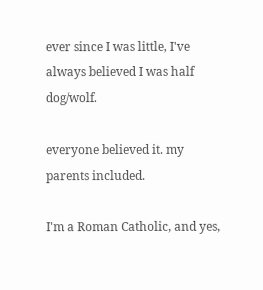ever since I was little, I've always believed I was half dog/wolf.

everyone believed it. my parents included.

I'm a Roman Catholic, and yes,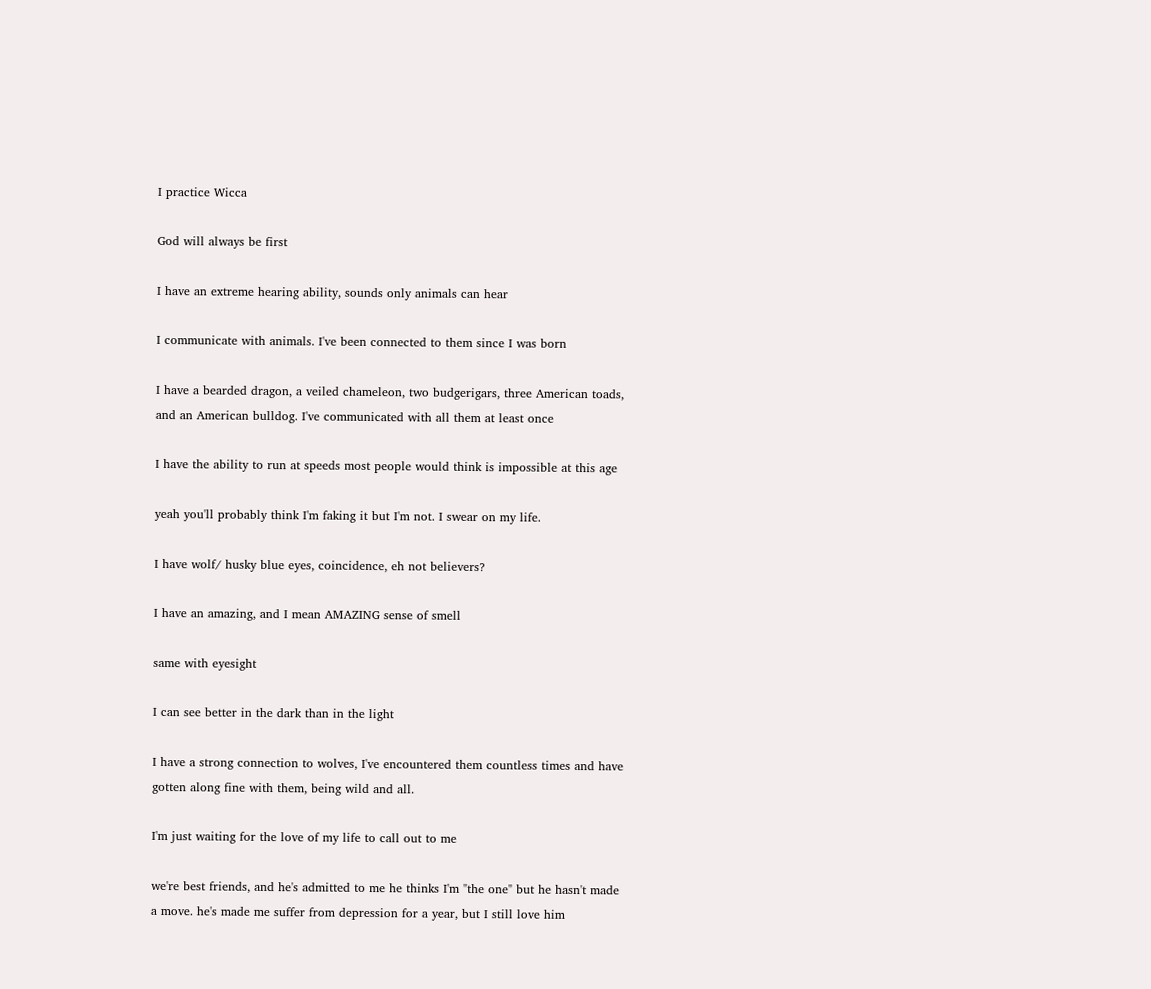I practice Wicca

God will always be first

I have an extreme hearing ability, sounds only animals can hear

I communicate with animals. I've been connected to them since I was born

I have a bearded dragon, a veiled chameleon, two budgerigars, three American toads, and an American bulldog. I've communicated with all them at least once

I have the ability to run at speeds most people would think is impossible at this age

yeah you'll probably think I'm faking it but I'm not. I swear on my life.

I have wolf/ husky blue eyes, coincidence, eh not believers?

I have an amazing, and I mean AMAZING sense of smell

same with eyesight

I can see better in the dark than in the light

I have a strong connection to wolves, I've encountered them countless times and have gotten along fine with them, being wild and all.

I'm just waiting for the love of my life to call out to me

we're best friends, and he's admitted to me he thinks I'm "the one" but he hasn't made a move. he's made me suffer from depression for a year, but I still love him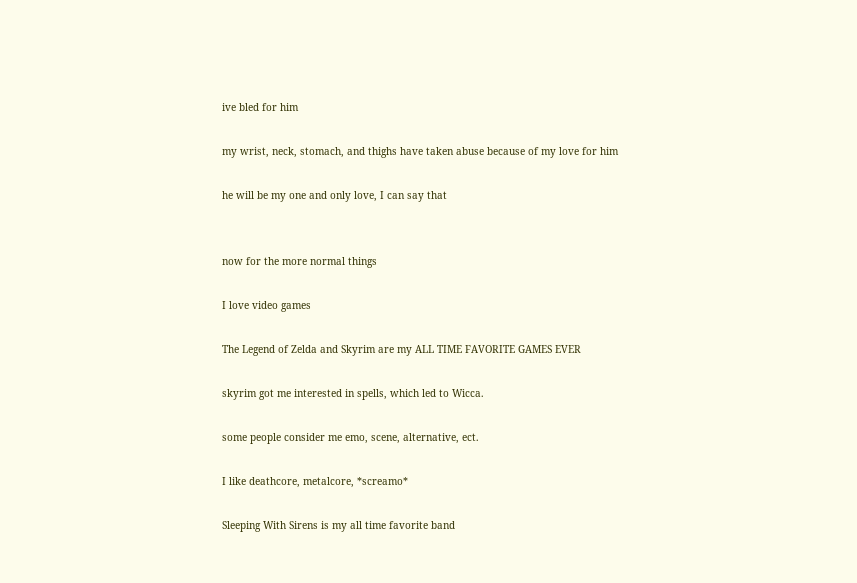ive bled for him

my wrist, neck, stomach, and thighs have taken abuse because of my love for him

he will be my one and only love, I can say that


now for the more normal things

I love video games

The Legend of Zelda and Skyrim are my ALL TIME FAVORITE GAMES EVER

skyrim got me interested in spells, which led to Wicca.

some people consider me emo, scene, alternative, ect.

I like deathcore, metalcore, *screamo*

Sleeping With Sirens is my all time favorite band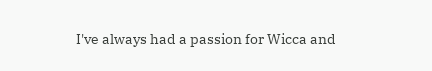I've always had a passion for Wicca and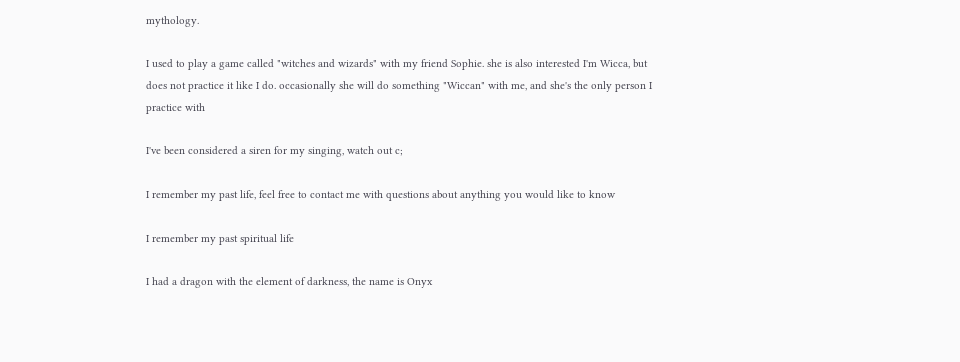mythology.

I used to play a game called "witches and wizards" with my friend Sophie. she is also interested I'm Wicca, but does not practice it like I do. occasionally she will do something "Wiccan" with me, and she's the only person I practice with

I've been considered a siren for my singing, watch out c;

I remember my past life, feel free to contact me with questions about anything you would like to know

I remember my past spiritual life

I had a dragon with the element of darkness, the name is Onyx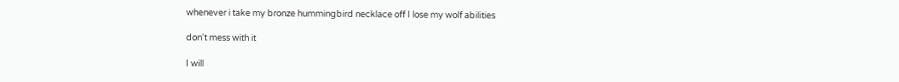whenever i take my bronze hummingbird necklace off I lose my wolf abilities

don't mess with it

I will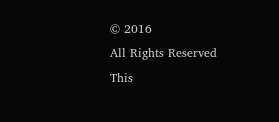© 2016
All Rights Reserved
This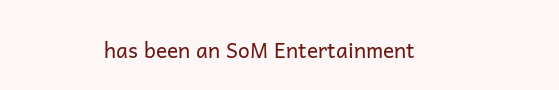has been an SoM Entertainment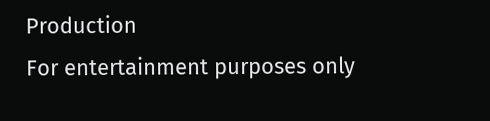Production
For entertainment purposes only